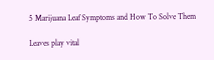5 Marijuana Leaf Symptoms and How To Solve Them

Leaves play vital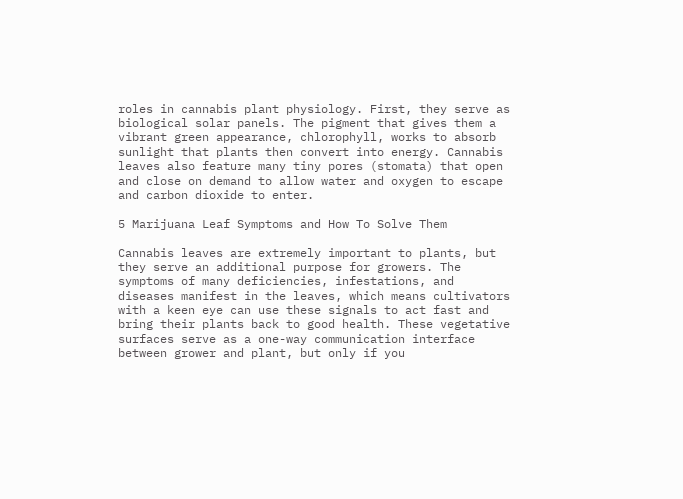roles in cannabis plant physiology. First, they serve as biological solar panels. The pigment that gives them a vibrant green appearance, chlorophyll, works to absorb sunlight that plants then convert into energy. Cannabis leaves also feature many tiny pores (stomata) that open and close on demand to allow water and oxygen to escape and carbon dioxide to enter.

5 Marijuana Leaf Symptoms and How To Solve Them

Cannabis leaves are extremely important to plants, but they serve an additional purpose for growers. The symptoms of many deficiencies, infestations, and diseases manifest in the leaves, which means cultivators with a keen eye can use these signals to act fast and bring their plants back to good health. These vegetative surfaces serve as a one-way communication interface between grower and plant, but only if you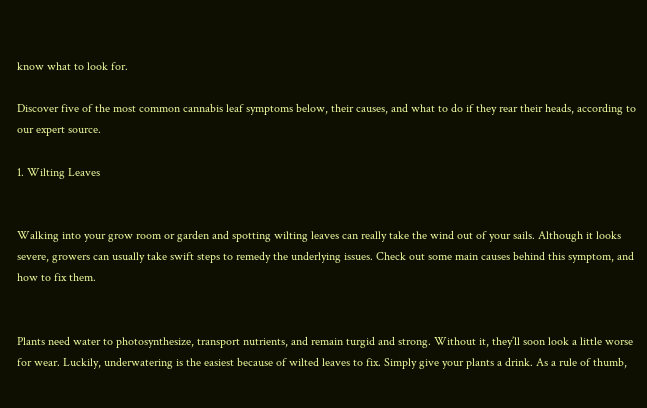know what to look for.

Discover five of the most common cannabis leaf symptoms below, their causes, and what to do if they rear their heads, according to our expert source.

1. Wilting Leaves


Walking into your grow room or garden and spotting wilting leaves can really take the wind out of your sails. Although it looks severe, growers can usually take swift steps to remedy the underlying issues. Check out some main causes behind this symptom, and how to fix them.


Plants need water to photosynthesize, transport nutrients, and remain turgid and strong. Without it, they’ll soon look a little worse for wear. Luckily, underwatering is the easiest because of wilted leaves to fix. Simply give your plants a drink. As a rule of thumb,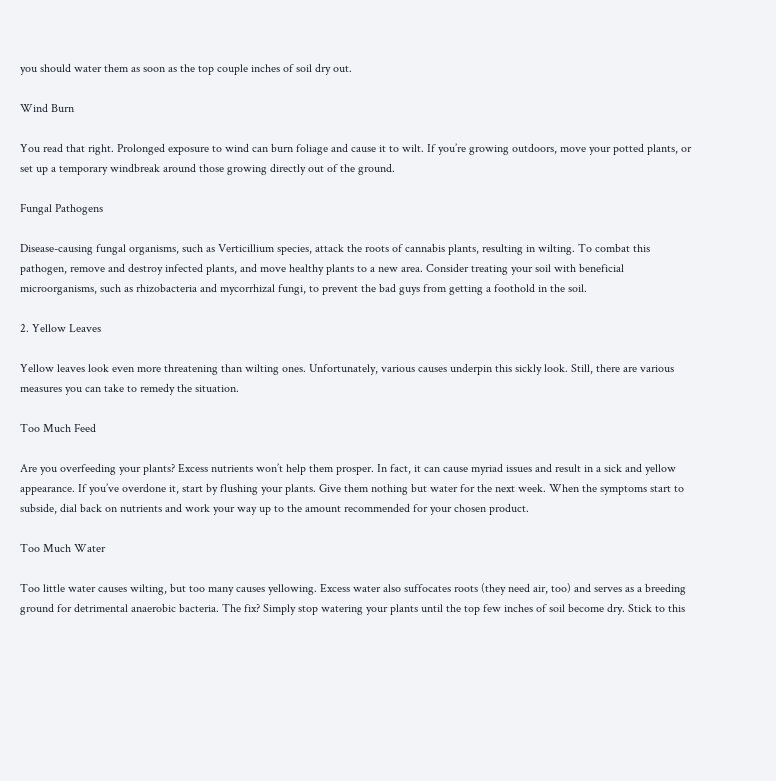you should water them as soon as the top couple inches of soil dry out.

Wind Burn

You read that right. Prolonged exposure to wind can burn foliage and cause it to wilt. If you’re growing outdoors, move your potted plants, or set up a temporary windbreak around those growing directly out of the ground.

Fungal Pathogens

Disease-causing fungal organisms, such as Verticillium species, attack the roots of cannabis plants, resulting in wilting. To combat this pathogen, remove and destroy infected plants, and move healthy plants to a new area. Consider treating your soil with beneficial microorganisms, such as rhizobacteria and mycorrhizal fungi, to prevent the bad guys from getting a foothold in the soil.

2. Yellow Leaves

Yellow leaves look even more threatening than wilting ones. Unfortunately, various causes underpin this sickly look. Still, there are various measures you can take to remedy the situation.

Too Much Feed

Are you overfeeding your plants? Excess nutrients won’t help them prosper. In fact, it can cause myriad issues and result in a sick and yellow appearance. If you’ve overdone it, start by flushing your plants. Give them nothing but water for the next week. When the symptoms start to subside, dial back on nutrients and work your way up to the amount recommended for your chosen product.

Too Much Water

Too little water causes wilting, but too many causes yellowing. Excess water also suffocates roots (they need air, too) and serves as a breeding ground for detrimental anaerobic bacteria. The fix? Simply stop watering your plants until the top few inches of soil become dry. Stick to this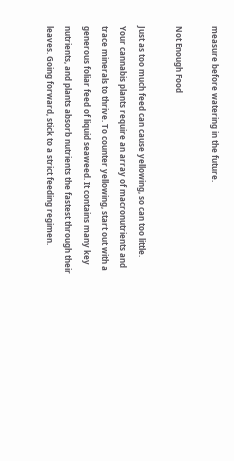measure before watering in the future.

Not Enough Food

Just as too much feed can cause yellowing, so can too little. Your cannabis plants require an array of macronutrients and trace minerals to thrive. To counter yellowing, start out with a generous foliar feed of liquid seaweed. It contains many key nutrients, and plants absorb nutrients the fastest through their leaves. Going forward, stick to a strict feeding regimen.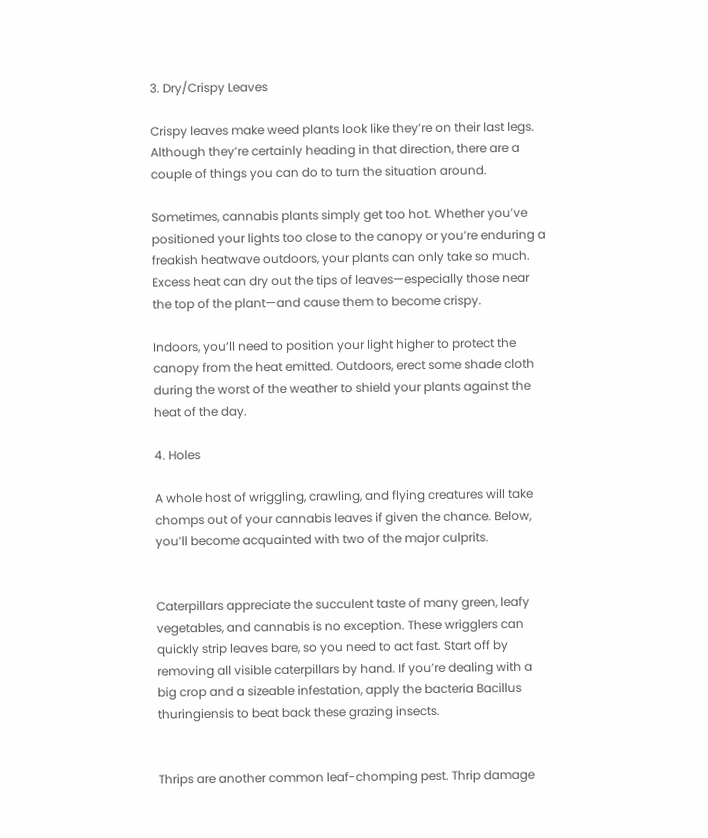3. Dry/Crispy Leaves

Crispy leaves make weed plants look like they’re on their last legs. Although they’re certainly heading in that direction, there are a couple of things you can do to turn the situation around.

Sometimes, cannabis plants simply get too hot. Whether you’ve positioned your lights too close to the canopy or you’re enduring a freakish heatwave outdoors, your plants can only take so much. Excess heat can dry out the tips of leaves—especially those near the top of the plant—and cause them to become crispy.

Indoors, you’ll need to position your light higher to protect the canopy from the heat emitted. Outdoors, erect some shade cloth during the worst of the weather to shield your plants against the heat of the day.

4. Holes

A whole host of wriggling, crawling, and flying creatures will take chomps out of your cannabis leaves if given the chance. Below, you’ll become acquainted with two of the major culprits.


Caterpillars appreciate the succulent taste of many green, leafy vegetables, and cannabis is no exception. These wrigglers can quickly strip leaves bare, so you need to act fast. Start off by removing all visible caterpillars by hand. If you’re dealing with a big crop and a sizeable infestation, apply the bacteria Bacillus thuringiensis to beat back these grazing insects.


Thrips are another common leaf-chomping pest. Thrip damage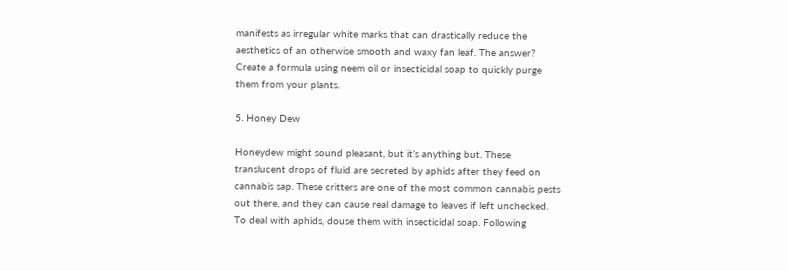manifests as irregular white marks that can drastically reduce the aesthetics of an otherwise smooth and waxy fan leaf. The answer? Create a formula using neem oil or insecticidal soap to quickly purge them from your plants.

5. Honey Dew

Honeydew might sound pleasant, but it’s anything but. These translucent drops of fluid are secreted by aphids after they feed on cannabis sap. These critters are one of the most common cannabis pests out there, and they can cause real damage to leaves if left unchecked. To deal with aphids, douse them with insecticidal soap. Following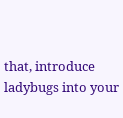that, introduce ladybugs into your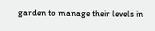garden to manage their levels in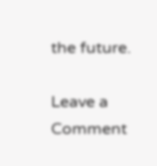the future.

Leave a Comment